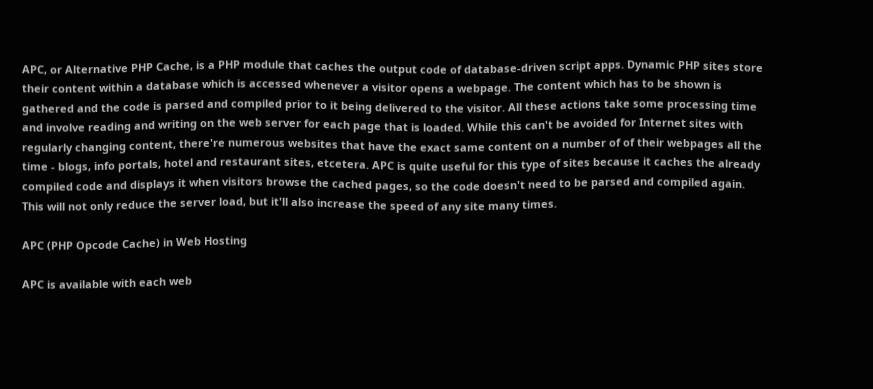APC, or Alternative PHP Cache, is a PHP module that caches the output code of database-driven script apps. Dynamic PHP sites store their content within a database which is accessed whenever a visitor opens a webpage. The content which has to be shown is gathered and the code is parsed and compiled prior to it being delivered to the visitor. All these actions take some processing time and involve reading and writing on the web server for each page that is loaded. While this can't be avoided for Internet sites with regularly changing content, there're numerous websites that have the exact same content on a number of of their webpages all the time - blogs, info portals, hotel and restaurant sites, etcetera. APC is quite useful for this type of sites because it caches the already compiled code and displays it when visitors browse the cached pages, so the code doesn't need to be parsed and compiled again. This will not only reduce the server load, but it'll also increase the speed of any site many times.

APC (PHP Opcode Cache) in Web Hosting

APC is available with each web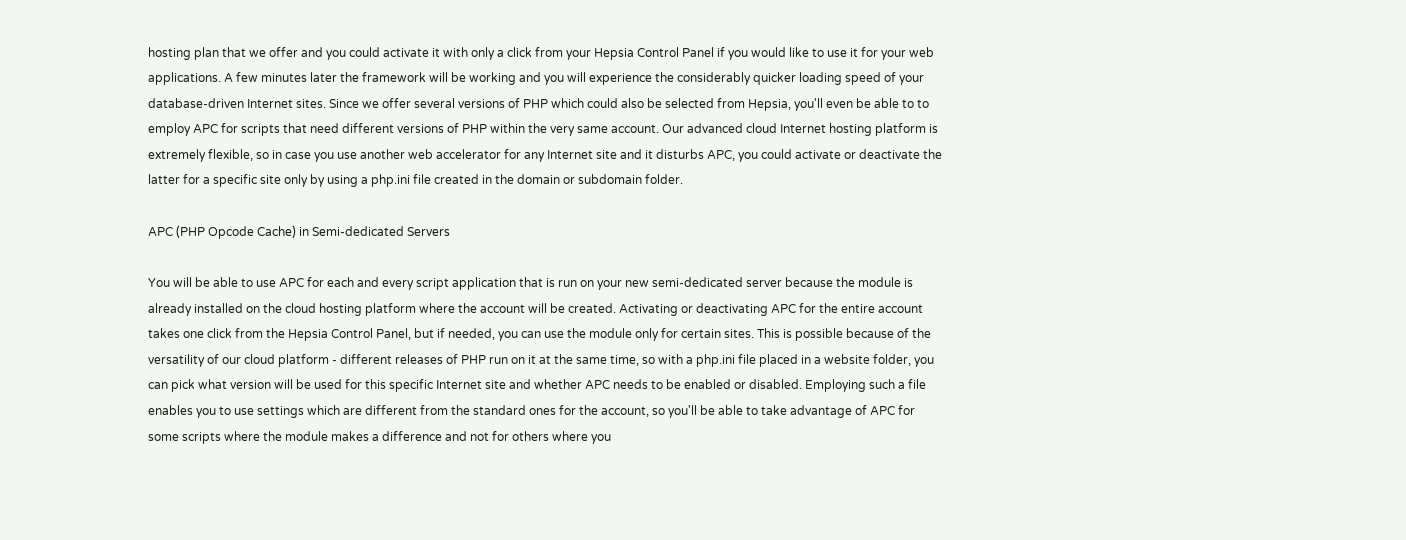hosting plan that we offer and you could activate it with only a click from your Hepsia Control Panel if you would like to use it for your web applications. A few minutes later the framework will be working and you will experience the considerably quicker loading speed of your database-driven Internet sites. Since we offer several versions of PHP which could also be selected from Hepsia, you'll even be able to to employ APC for scripts that need different versions of PHP within the very same account. Our advanced cloud Internet hosting platform is extremely flexible, so in case you use another web accelerator for any Internet site and it disturbs APC, you could activate or deactivate the latter for a specific site only by using a php.ini file created in the domain or subdomain folder.

APC (PHP Opcode Cache) in Semi-dedicated Servers

You will be able to use APC for each and every script application that is run on your new semi-dedicated server because the module is already installed on the cloud hosting platform where the account will be created. Activating or deactivating APC for the entire account takes one click from the Hepsia Control Panel, but if needed, you can use the module only for certain sites. This is possible because of the versatility of our cloud platform - different releases of PHP run on it at the same time, so with a php.ini file placed in a website folder, you can pick what version will be used for this specific Internet site and whether APC needs to be enabled or disabled. Employing such a file enables you to use settings which are different from the standard ones for the account, so you'll be able to take advantage of APC for some scripts where the module makes a difference and not for others where you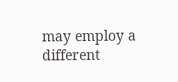may employ a different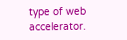type of web accelerator.